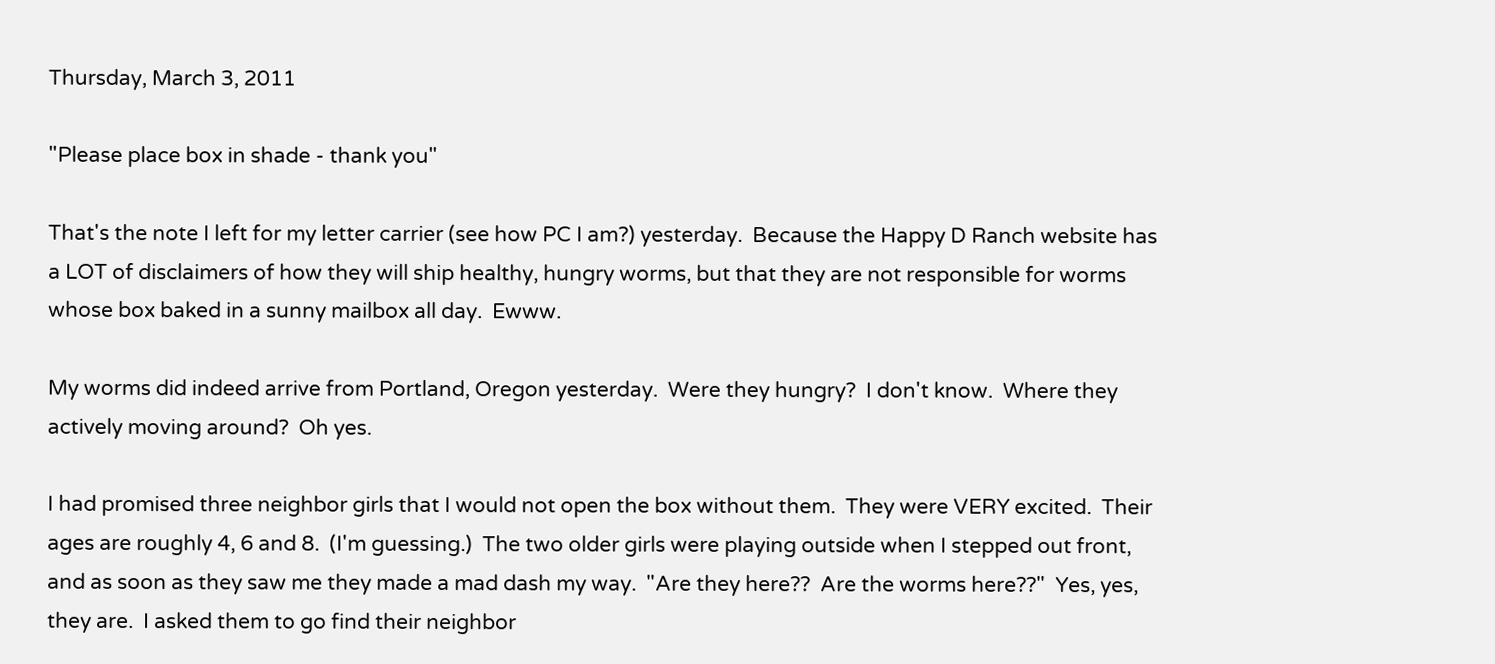Thursday, March 3, 2011

"Please place box in shade - thank you"

That's the note I left for my letter carrier (see how PC I am?) yesterday.  Because the Happy D Ranch website has a LOT of disclaimers of how they will ship healthy, hungry worms, but that they are not responsible for worms whose box baked in a sunny mailbox all day.  Ewww.

My worms did indeed arrive from Portland, Oregon yesterday.  Were they hungry?  I don't know.  Where they actively moving around?  Oh yes.

I had promised three neighbor girls that I would not open the box without them.  They were VERY excited.  Their ages are roughly 4, 6 and 8.  (I'm guessing.)  The two older girls were playing outside when I stepped out front, and as soon as they saw me they made a mad dash my way.  "Are they here??  Are the worms here??"  Yes, yes, they are.  I asked them to go find their neighbor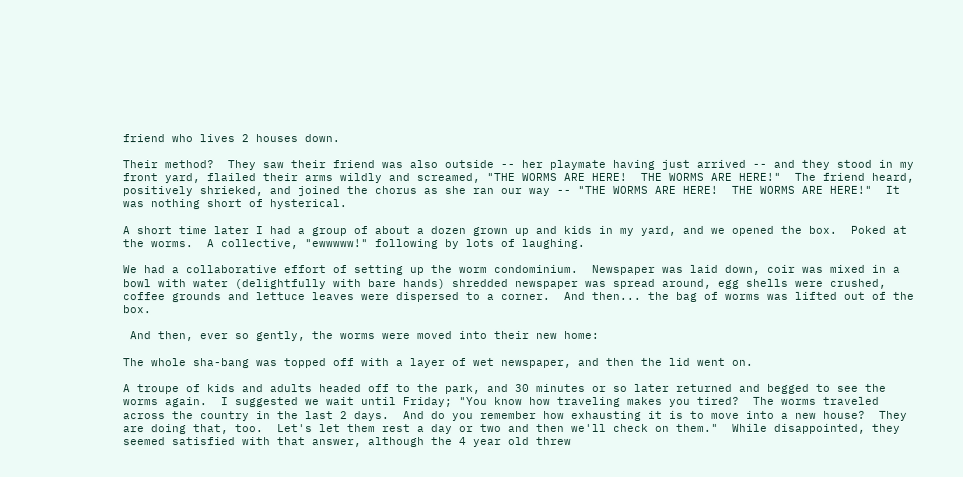friend who lives 2 houses down.

Their method?  They saw their friend was also outside -- her playmate having just arrived -- and they stood in my front yard, flailed their arms wildly and screamed, "THE WORMS ARE HERE!  THE WORMS ARE HERE!"  The friend heard, positively shrieked, and joined the chorus as she ran our way -- "THE WORMS ARE HERE!  THE WORMS ARE HERE!"  It was nothing short of hysterical.

A short time later I had a group of about a dozen grown up and kids in my yard, and we opened the box.  Poked at the worms.  A collective, "ewwwww!" following by lots of laughing.

We had a collaborative effort of setting up the worm condominium.  Newspaper was laid down, coir was mixed in a bowl with water (delightfully with bare hands) shredded newspaper was spread around, egg shells were crushed, coffee grounds and lettuce leaves were dispersed to a corner.  And then... the bag of worms was lifted out of the box.

 And then, ever so gently, the worms were moved into their new home:

The whole sha-bang was topped off with a layer of wet newspaper, and then the lid went on.

A troupe of kids and adults headed off to the park, and 30 minutes or so later returned and begged to see the worms again.  I suggested we wait until Friday; "You know how traveling makes you tired?  The worms traveled across the country in the last 2 days.  And do you remember how exhausting it is to move into a new house?  They are doing that, too.  Let's let them rest a day or two and then we'll check on them."  While disappointed, they seemed satisfied with that answer, although the 4 year old threw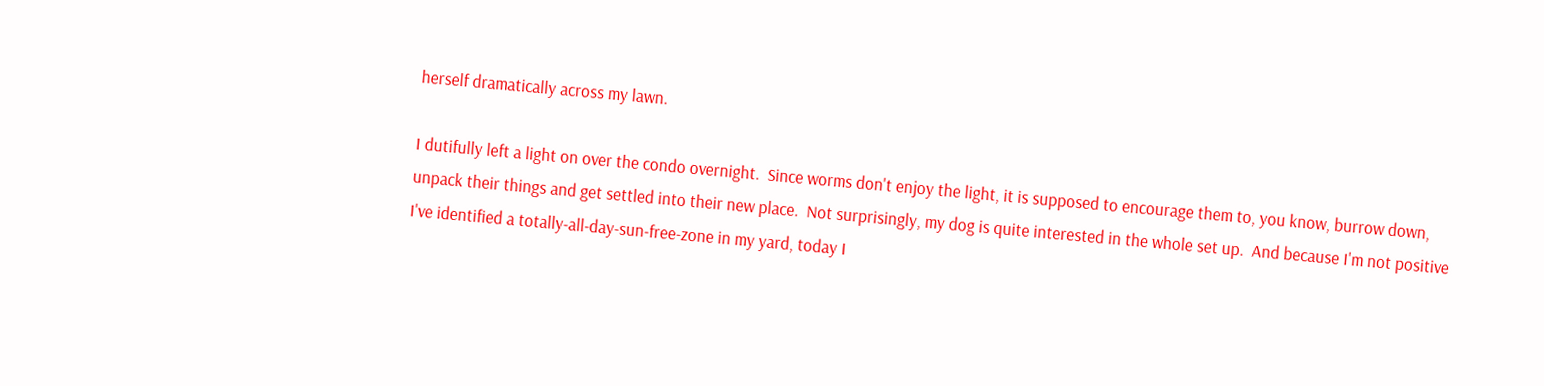herself dramatically across my lawn.

I dutifully left a light on over the condo overnight.  Since worms don't enjoy the light, it is supposed to encourage them to, you know, burrow down, unpack their things and get settled into their new place.  Not surprisingly, my dog is quite interested in the whole set up.  And because I'm not positive I've identified a totally-all-day-sun-free-zone in my yard, today I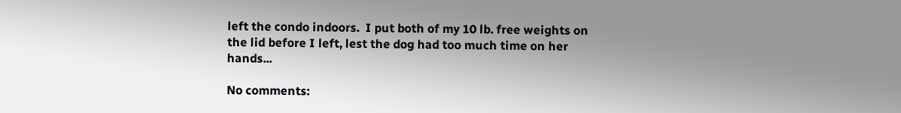left the condo indoors.  I put both of my 10 lb. free weights on the lid before I left, lest the dog had too much time on her hands...

No comments: